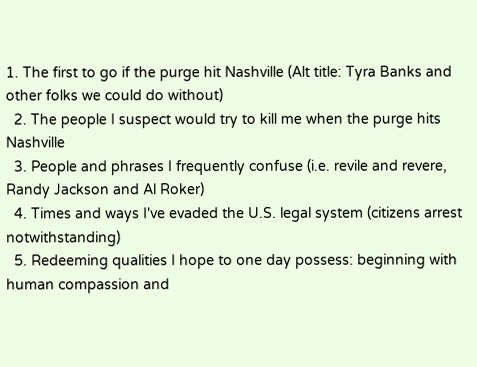1. The first to go if the purge hit Nashville (Alt title: Tyra Banks and other folks we could do without)
  2. The people I suspect would try to kill me when the purge hits Nashville
  3. People and phrases I frequently confuse (i.e. revile and revere, Randy Jackson and Al Roker)
  4. Times and ways I've evaded the U.S. legal system (citizens arrest notwithstanding)
  5. Redeeming qualities I hope to one day possess: beginning with human compassion and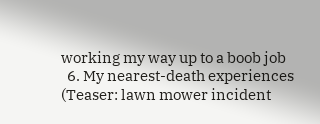working my way up to a boob job
  6. My nearest-death experiences (Teaser: lawn mower incident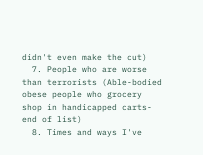didn't even make the cut)
  7. People who are worse than terrorists (Able-bodied obese people who grocery shop in handicapped carts- end of list)
  8. Times and ways I've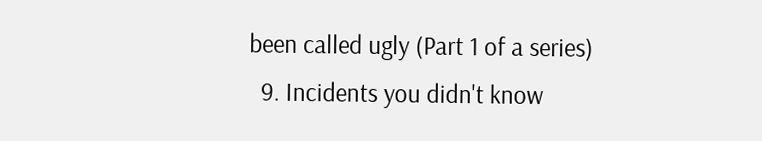been called ugly (Part 1 of a series)
  9. Incidents you didn't know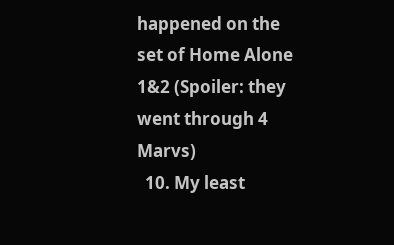happened on the set of Home Alone 1&2 (Spoiler: they went through 4 Marvs)
  10. My least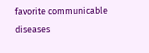favorite communicable diseases